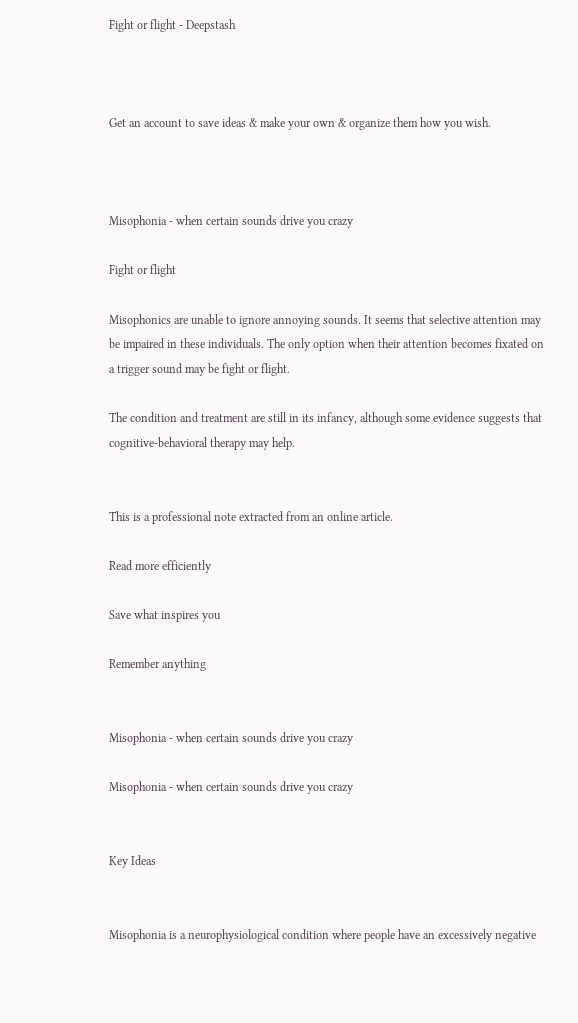Fight or flight - Deepstash



Get an account to save ideas & make your own & organize them how you wish.



Misophonia - when certain sounds drive you crazy

Fight or flight

Misophonics are unable to ignore annoying sounds. It seems that selective attention may be impaired in these individuals. The only option when their attention becomes fixated on a trigger sound may be fight or flight.

The condition and treatment are still in its infancy, although some evidence suggests that cognitive-behavioral therapy may help.


This is a professional note extracted from an online article.

Read more efficiently

Save what inspires you

Remember anything


Misophonia - when certain sounds drive you crazy

Misophonia - when certain sounds drive you crazy


Key Ideas


Misophonia is a neurophysiological condition where people have an excessively negative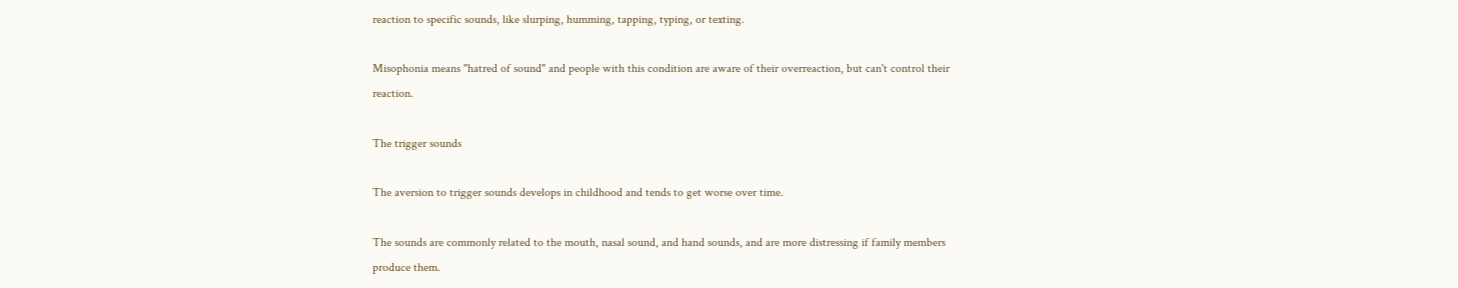reaction to specific sounds, like slurping, humming, tapping, typing, or texting.

Misophonia means "hatred of sound" and people with this condition are aware of their overreaction, but can't control their reaction.

The trigger sounds

The aversion to trigger sounds develops in childhood and tends to get worse over time.

The sounds are commonly related to the mouth, nasal sound, and hand sounds, and are more distressing if family members produce them.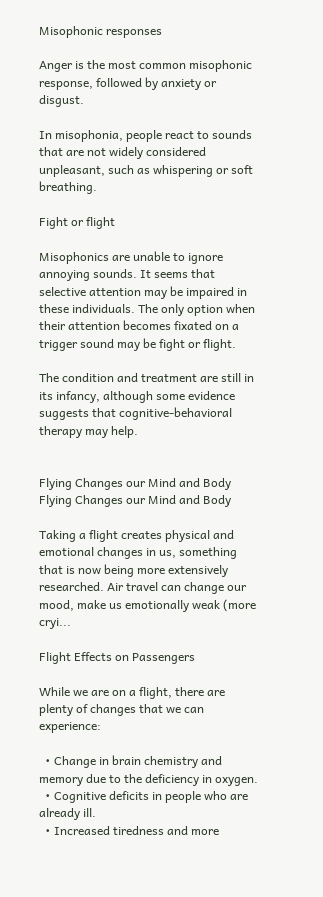Misophonic responses

Anger is the most common misophonic response, followed by anxiety or disgust.

In misophonia, people react to sounds that are not widely considered unpleasant, such as whispering or soft breathing.

Fight or flight

Misophonics are unable to ignore annoying sounds. It seems that selective attention may be impaired in these individuals. The only option when their attention becomes fixated on a trigger sound may be fight or flight.

The condition and treatment are still in its infancy, although some evidence suggests that cognitive-behavioral therapy may help.


Flying Changes our Mind and Body
Flying Changes our Mind and Body

Taking a flight creates physical and emotional changes in us, something that is now being more extensively researched. Air travel can change our mood, make us emotionally weak (more cryi...

Flight Effects on Passengers

While we are on a flight, there are plenty of changes that we can experience:

  • Change in brain chemistry and memory due to the deficiency in oxygen.
  • Cognitive deficits in people who are already ill.
  • Increased tiredness and more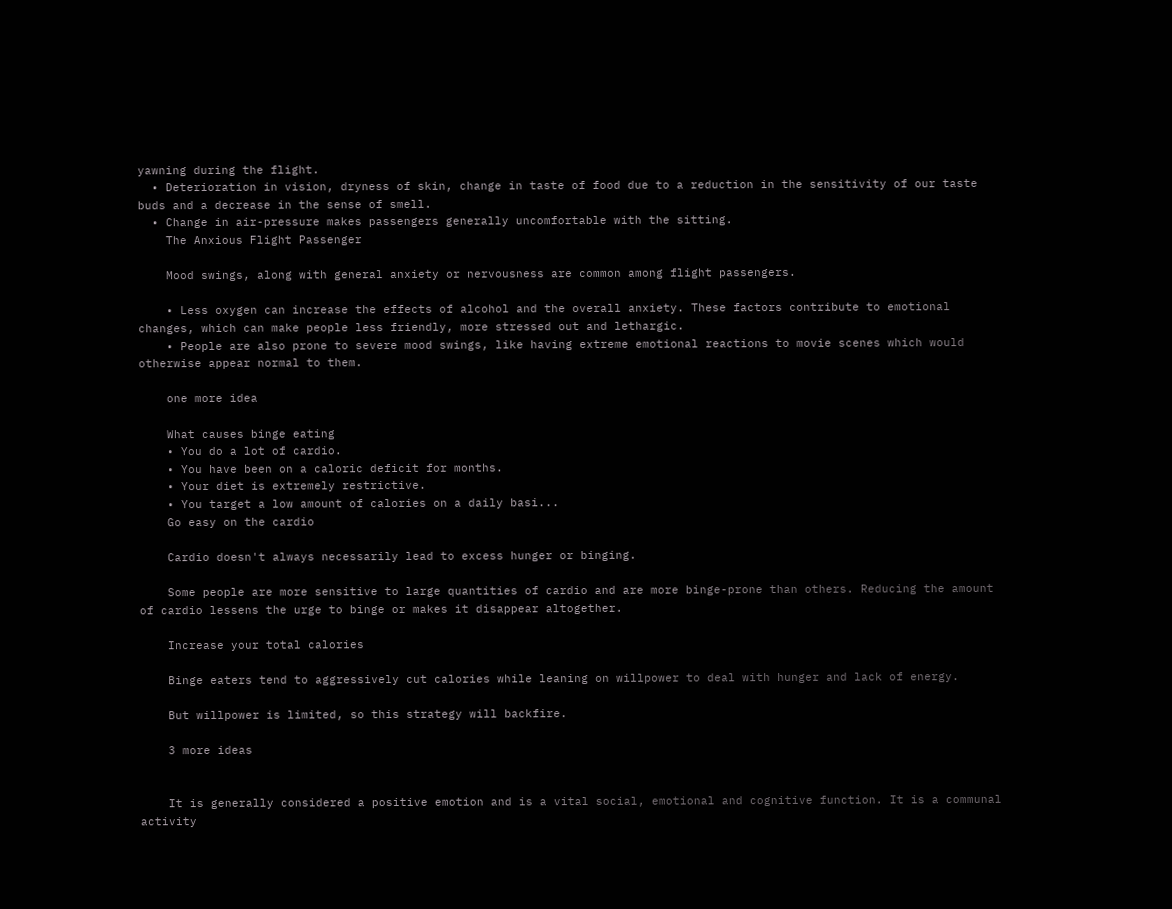yawning during the flight.
  • Deterioration in vision, dryness of skin, change in taste of food due to a reduction in the sensitivity of our taste buds and a decrease in the sense of smell.
  • Change in air-pressure makes passengers generally uncomfortable with the sitting.
    The Anxious Flight Passenger

    Mood swings, along with general anxiety or nervousness are common among flight passengers.

    • Less oxygen can increase the effects of alcohol and the overall anxiety. These factors contribute to emotional changes, which can make people less friendly, more stressed out and lethargic.
    • People are also prone to severe mood swings, like having extreme emotional reactions to movie scenes which would otherwise appear normal to them.

    one more idea

    What causes binge eating
    • You do a lot of cardio.
    • You have been on a caloric deficit for months.
    • Your diet is extremely restrictive.
    • You target a low amount of calories on a daily basi...
    Go easy on the cardio

    Cardio doesn't always necessarily lead to excess hunger or binging.

    Some people are more sensitive to large quantities of cardio and are more binge-prone than others. Reducing the amount of cardio lessens the urge to binge or makes it disappear altogether.

    Increase your total calories

    Binge eaters tend to aggressively cut calories while leaning on willpower to deal with hunger and lack of energy.

    But willpower is limited, so this strategy will backfire.

    3 more ideas


    It is generally considered a positive emotion and is a vital social, emotional and cognitive function. It is a communal activity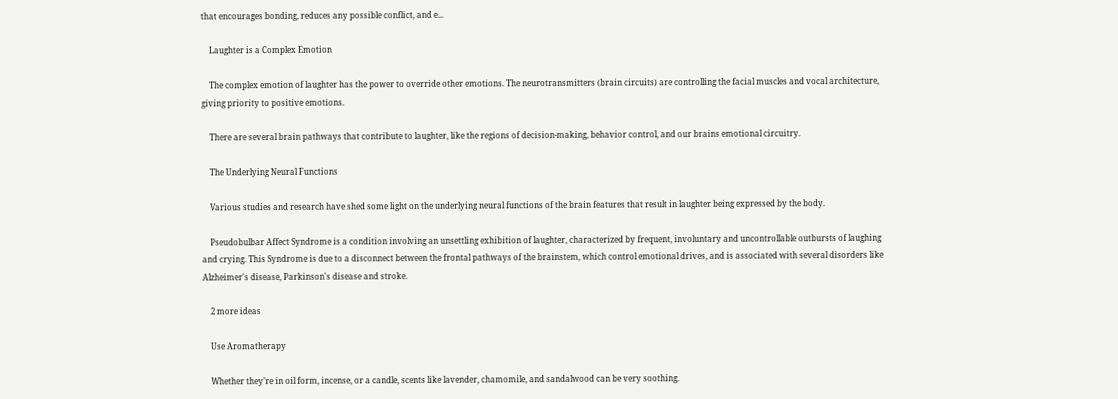that encourages bonding, reduces any possible conflict, and e...

    Laughter is a Complex Emotion

    The complex emotion of laughter has the power to override other emotions. The neurotransmitters (brain circuits) are controlling the facial muscles and vocal architecture, giving priority to positive emotions.

    There are several brain pathways that contribute to laughter, like the regions of decision-making, behavior control, and our brains emotional circuitry.

    The Underlying Neural Functions

    Various studies and research have shed some light on the underlying neural functions of the brain features that result in laughter being expressed by the body.

    Pseudobulbar Affect Syndrome is a condition involving an unsettling exhibition of laughter, characterized by frequent, involuntary and uncontrollable outbursts of laughing and crying. This Syndrome is due to a disconnect between the frontal pathways of the brainstem, which control emotional drives, and is associated with several disorders like Alzheimer's disease, Parkinson's disease and stroke.

    2 more ideas

    Use Aromatherapy

    Whether they’re in oil form, incense, or a candle, scents like lavender, chamomile, and sandalwood can be very soothing.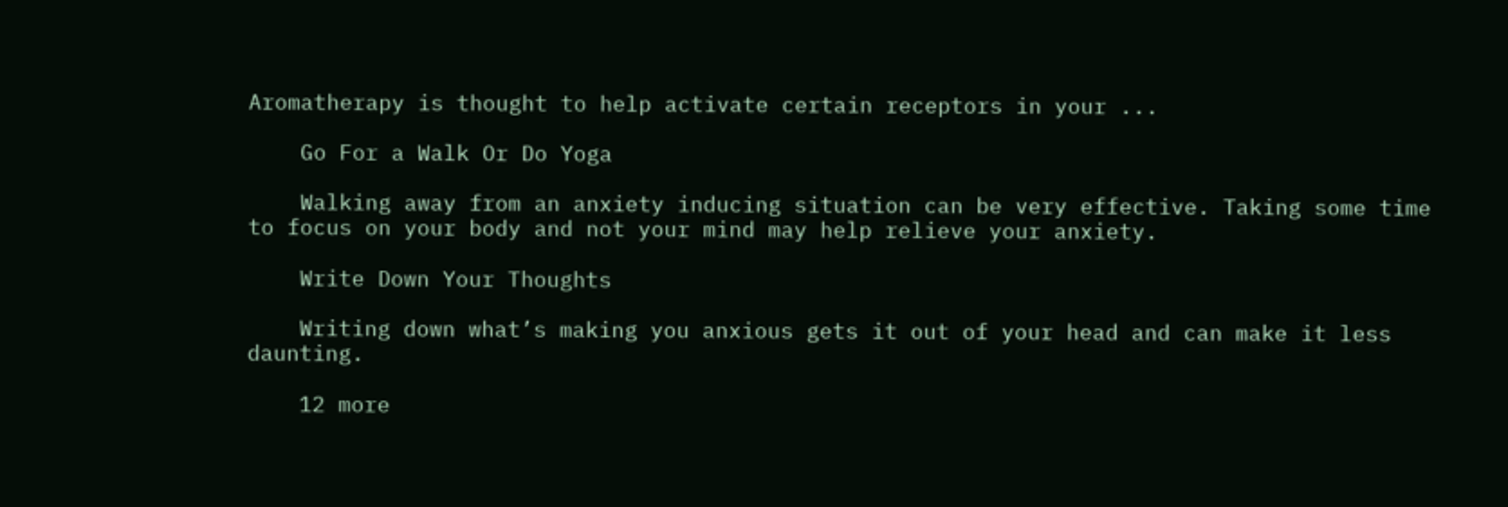Aromatherapy is thought to help activate certain receptors in your ...

    Go For a Walk Or Do Yoga

    Walking away from an anxiety inducing situation can be very effective. Taking some time to focus on your body and not your mind may help relieve your anxiety.

    Write Down Your Thoughts

    Writing down what’s making you anxious gets it out of your head and can make it less daunting.

    12 more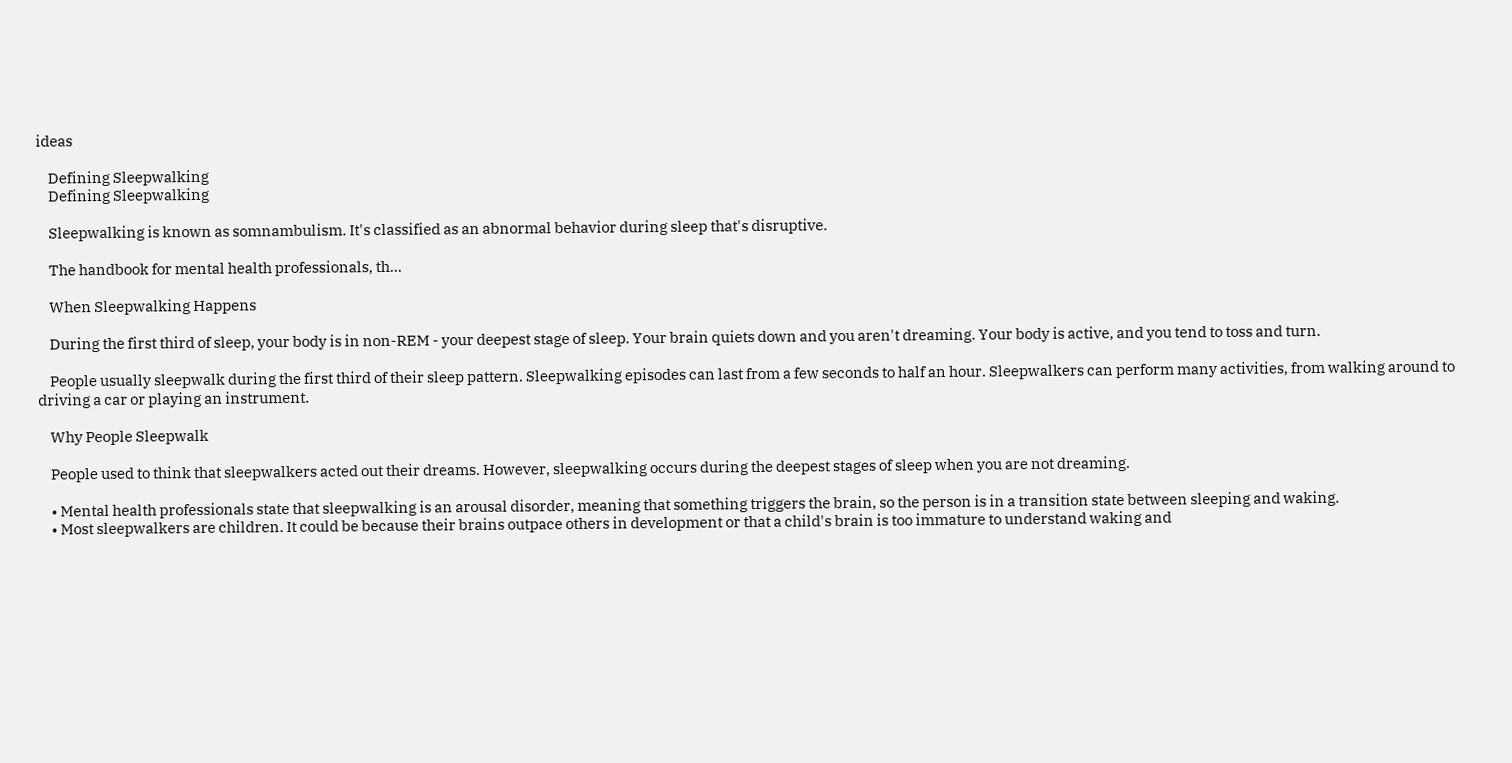ideas

    Defining Sleepwalking
    Defining Sleepwalking

    Sleepwalking is known as somnambulism. It's classified as an abnormal behavior during sleep that's disruptive.

    The handbook for mental health professionals, th...

    When Sleepwalking Happens

    During the first third of sleep, your body is in non-REM - your deepest stage of sleep. Your brain quiets down and you aren't dreaming. Your body is active, and you tend to toss and turn.

    People usually sleepwalk during the first third of their sleep pattern. Sleepwalking episodes can last from a few seconds to half an hour. Sleepwalkers can perform many activities, from walking around to driving a car or playing an instrument.

    Why People Sleepwalk

    People used to think that sleepwalkers acted out their dreams. However, sleepwalking occurs during the deepest stages of sleep when you are not dreaming.

    • Mental health professionals state that sleepwalking is an arousal disorder, meaning that something triggers the brain, so the person is in a transition state between sleeping and waking.
    • Most sleepwalkers are children. It could be because their brains outpace others in development or that a child's brain is too immature to understand waking and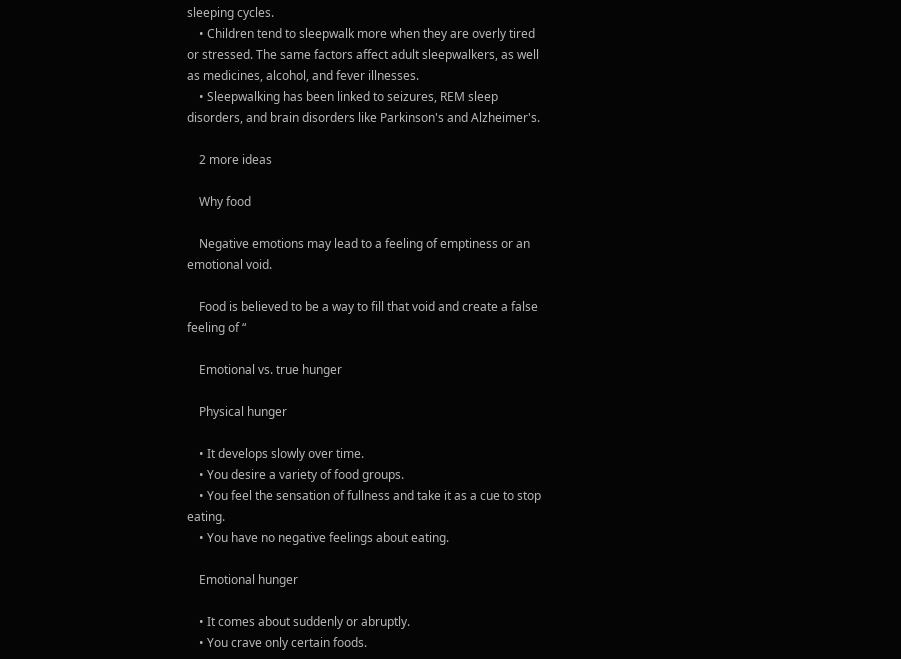sleeping cycles.
    • Children tend to sleepwalk more when they are overly tired or stressed. The same factors affect adult sleepwalkers, as well as medicines, alcohol, and fever illnesses.
    • Sleepwalking has been linked to seizures, REM sleep disorders, and brain disorders like Parkinson's and Alzheimer's.

    2 more ideas

    Why food

    Negative emotions may lead to a feeling of emptiness or an emotional void.

    Food is believed to be a way to fill that void and create a false feeling of “

    Emotional vs. true hunger

    Physical hunger

    • It develops slowly over time.
    • You desire a variety of food groups.
    • You feel the sensation of fullness and take it as a cue to stop eating.
    • You have no negative feelings about eating.

    Emotional hunger

    • It comes about suddenly or abruptly.
    • You crave only certain foods.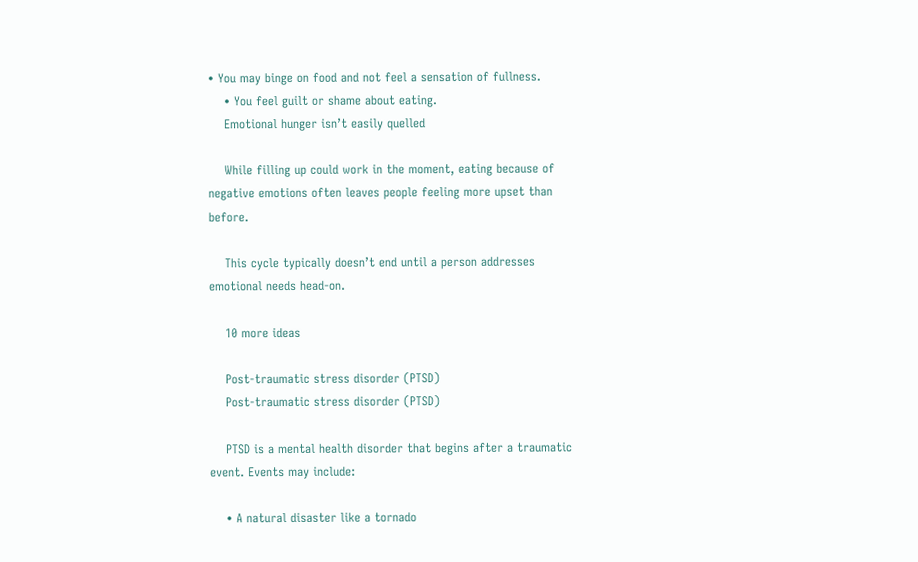• You may binge on food and not feel a sensation of fullness.
    • You feel guilt or shame about eating.
    Emotional hunger isn’t easily quelled

    While filling up could work in the moment, eating because of negative emotions often leaves people feeling more upset than before.

    This cycle typically doesn’t end until a person addresses emotional needs head-on.

    10 more ideas

    Post-traumatic stress disorder (PTSD)
    Post-traumatic stress disorder (PTSD)

    PTSD is a mental health disorder that begins after a traumatic event. Events may include:

    • A natural disaster like a tornado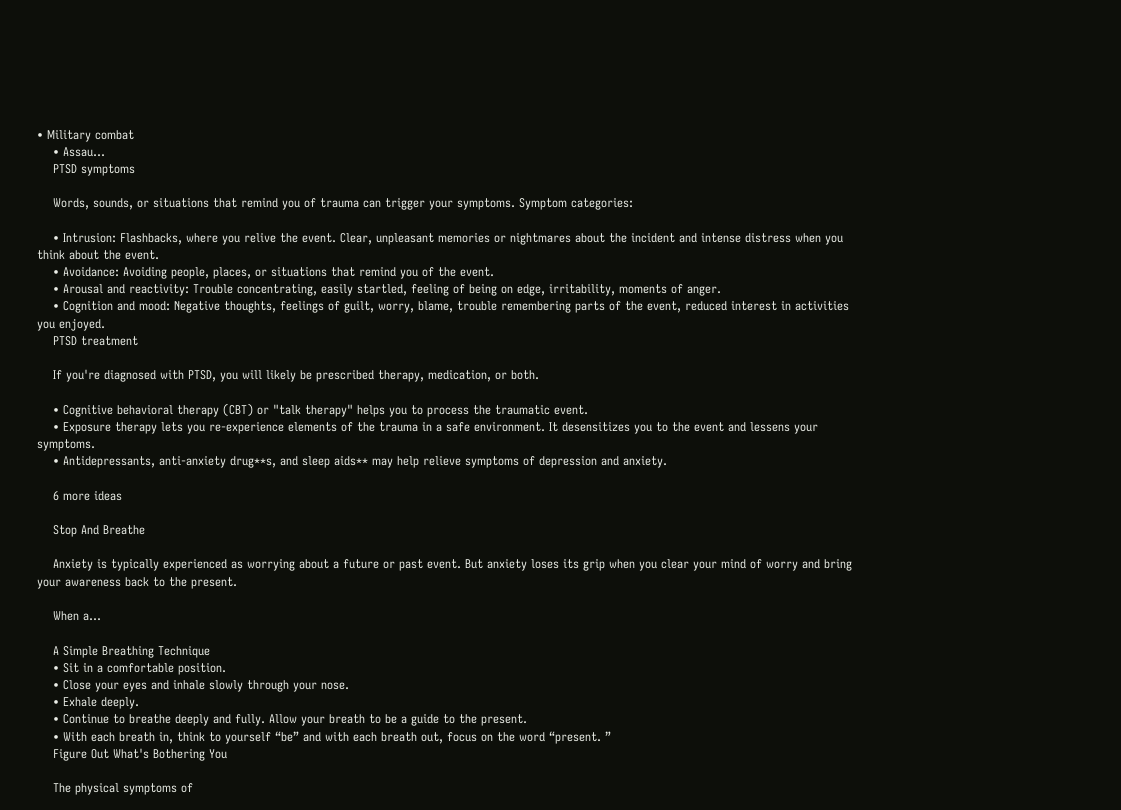• Military combat
    • Assau...
    PTSD symptoms

    Words, sounds, or situations that remind you of trauma can trigger your symptoms. Symptom categories:

    • Intrusion: Flashbacks, where you relive the event. Clear, unpleasant memories or nightmares about the incident and intense distress when you think about the event.
    • Avoidance: Avoiding people, places, or situations that remind you of the event.
    • Arousal and reactivity: Trouble concentrating, easily startled, feeling of being on edge, irritability, moments of anger.
    • Cognition and mood: Negative thoughts, feelings of guilt, worry, blame, trouble remembering parts of the event, reduced interest in activities you enjoyed.
    PTSD treatment

    If you're diagnosed with PTSD, you will likely be prescribed therapy, medication, or both.

    • Cognitive behavioral therapy (CBT) or "talk therapy" helps you to process the traumatic event.
    • Exposure therapy lets you re-experience elements of the trauma in a safe environment. It desensitizes you to the event and lessens your symptoms.
    • Antidepressants, anti-anxiety drug**s, and sleep aids** may help relieve symptoms of depression and anxiety.

    6 more ideas

    Stop And Breathe

    Anxiety is typically experienced as worrying about a future or past event. But anxiety loses its grip when you clear your mind of worry and bring your awareness back to the present.

    When a...

    A Simple Breathing Technique
    • Sit in a comfortable position.
    • Close your eyes and inhale slowly through your nose.
    • Exhale deeply.
    • Continue to breathe deeply and fully. Allow your breath to be a guide to the present.
    • With each breath in, think to yourself “be” and with each breath out, focus on the word “present. ”
    Figure Out What's Bothering You

    The physical symptoms of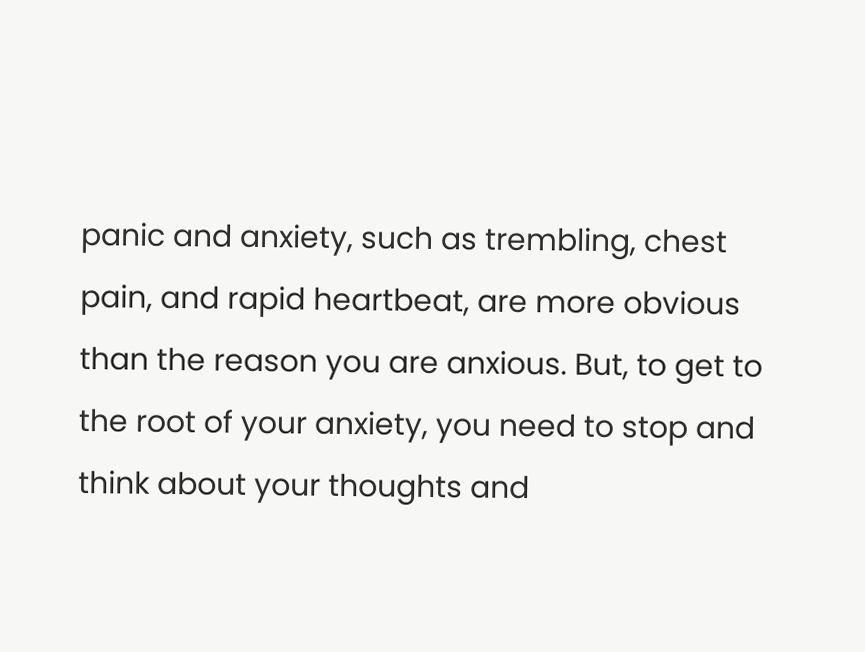panic and anxiety, such as trembling, chest pain, and rapid heartbeat, are more obvious than the reason you are anxious. But, to get to the root of your anxiety, you need to stop and think about your thoughts and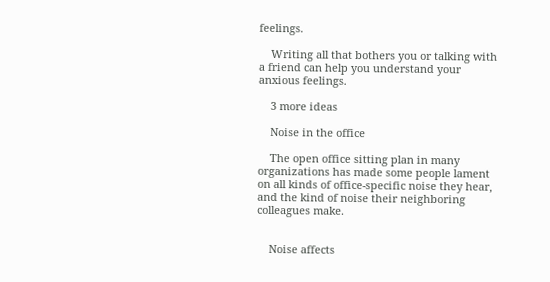feelings.

    Writing all that bothers you or talking with a friend can help you understand your anxious feelings.

    3 more ideas

    Noise in the office

    The open office sitting plan in many organizations has made some people lament on all kinds of office-specific noise they hear, and the kind of noise their neighboring colleagues make.


    Noise affects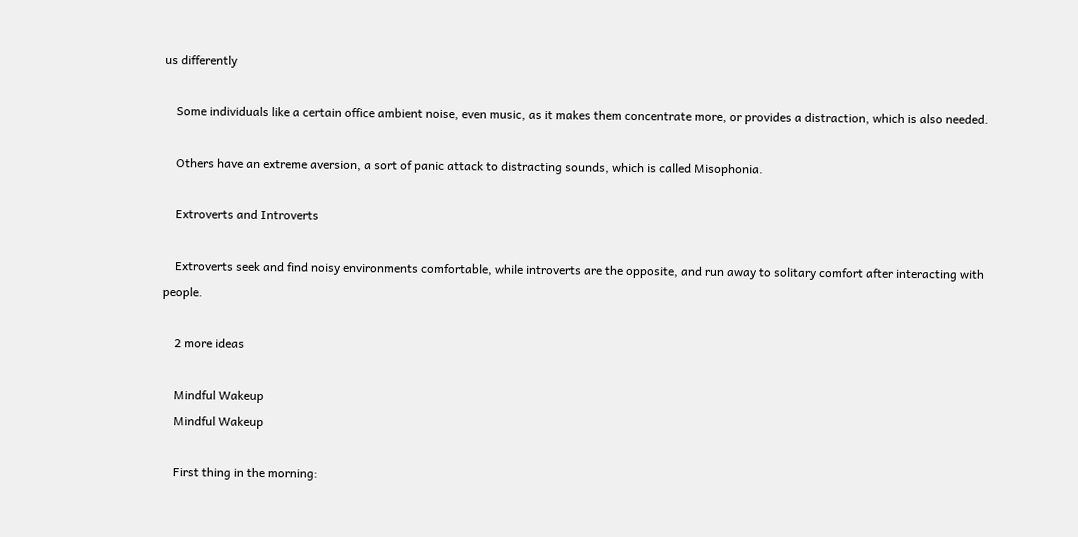us differently

    Some individuals like a certain office ambient noise, even music, as it makes them concentrate more, or provides a distraction, which is also needed.

    Others have an extreme aversion, a sort of panic attack to distracting sounds, which is called Misophonia.

    Extroverts and Introverts

    Extroverts seek and find noisy environments comfortable, while introverts are the opposite, and run away to solitary comfort after interacting with people.

    2 more ideas

    Mindful Wakeup
    Mindful Wakeup

    First thing in the morning: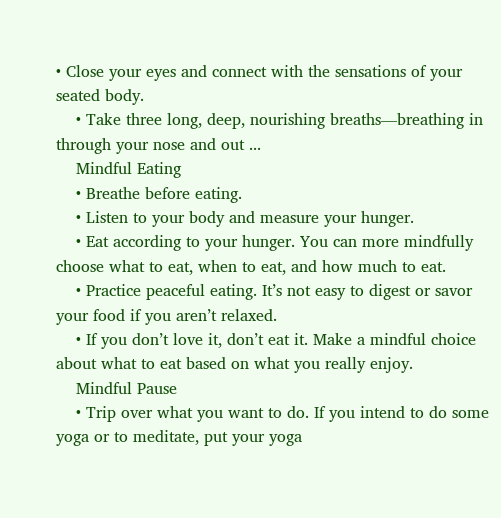• Close your eyes and connect with the sensations of your seated body.
    • Take three long, deep, nourishing breaths—breathing in through your nose and out ...
    Mindful Eating
    • Breathe before eating.
    • Listen to your body and measure your hunger.
    • Eat according to your hunger. You can more mindfully choose what to eat, when to eat, and how much to eat.
    • Practice peaceful eating. It’s not easy to digest or savor your food if you aren’t relaxed.
    • If you don’t love it, don’t eat it. Make a mindful choice about what to eat based on what you really enjoy.
    Mindful Pause
    • Trip over what you want to do. If you intend to do some yoga or to meditate, put your yoga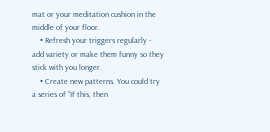mat or your meditation cushion in the middle of your floor.
    • Refresh your triggers regularly - add variety or make them funny so they stick with you longer.
    • Create new patterns. You could try a series of “If this, then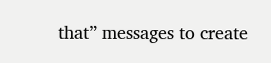that” messages to create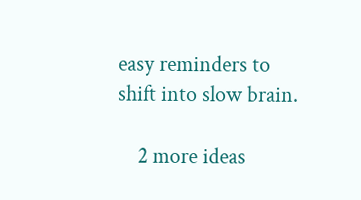easy reminders to shift into slow brain.

    2 more ideas